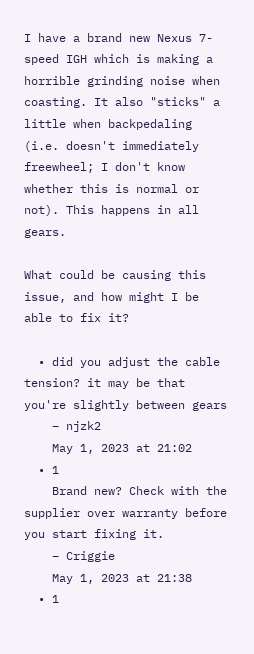I have a brand new Nexus 7-speed IGH which is making a horrible grinding noise when coasting. It also "sticks" a little when backpedaling (i.e. doesn't immediately freewheel; I don't know whether this is normal or not). This happens in all gears.

What could be causing this issue, and how might I be able to fix it?

  • did you adjust the cable tension? it may be that you're slightly between gears
    – njzk2
    May 1, 2023 at 21:02
  • 1
    Brand new? Check with the supplier over warranty before you start fixing it.
    – Criggie
    May 1, 2023 at 21:38
  • 1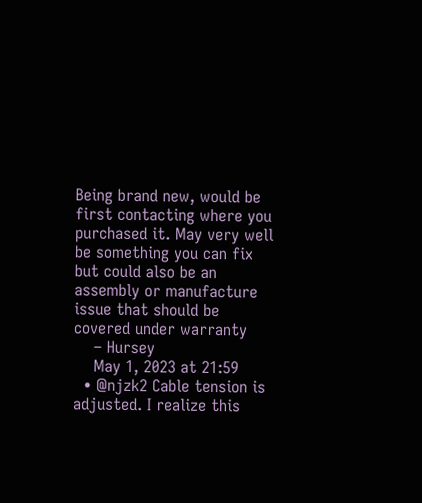Being brand new, would be first contacting where you purchased it. May very well be something you can fix but could also be an assembly or manufacture issue that should be covered under warranty
    – Hursey
    May 1, 2023 at 21:59
  • @njzk2 Cable tension is adjusted. I realize this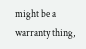might be a warranty thing,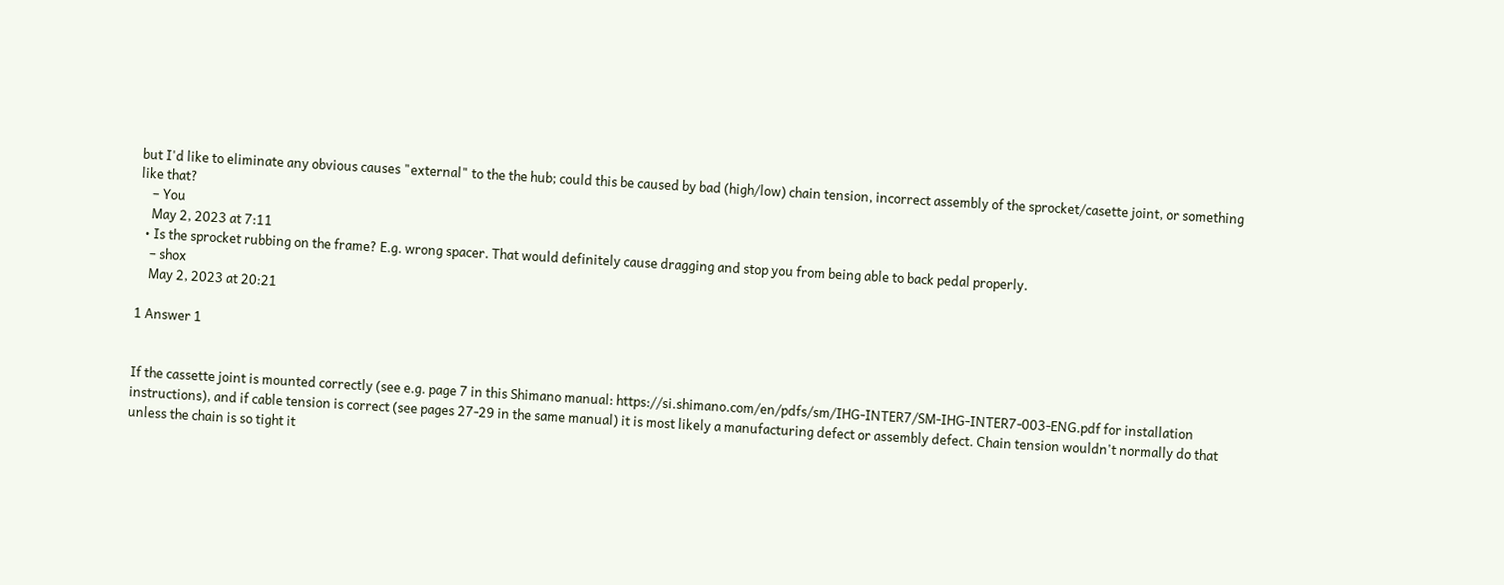but I'd like to eliminate any obvious causes "external" to the the hub; could this be caused by bad (high/low) chain tension, incorrect assembly of the sprocket/casette joint, or something like that?
    – You
    May 2, 2023 at 7:11
  • Is the sprocket rubbing on the frame? E.g. wrong spacer. That would definitely cause dragging and stop you from being able to back pedal properly.
    – shox
    May 2, 2023 at 20:21

1 Answer 1


If the cassette joint is mounted correctly (see e.g. page 7 in this Shimano manual: https://si.shimano.com/en/pdfs/sm/IHG-INTER7/SM-IHG-INTER7-003-ENG.pdf for installation instructions), and if cable tension is correct (see pages 27-29 in the same manual) it is most likely a manufacturing defect or assembly defect. Chain tension wouldn't normally do that unless the chain is so tight it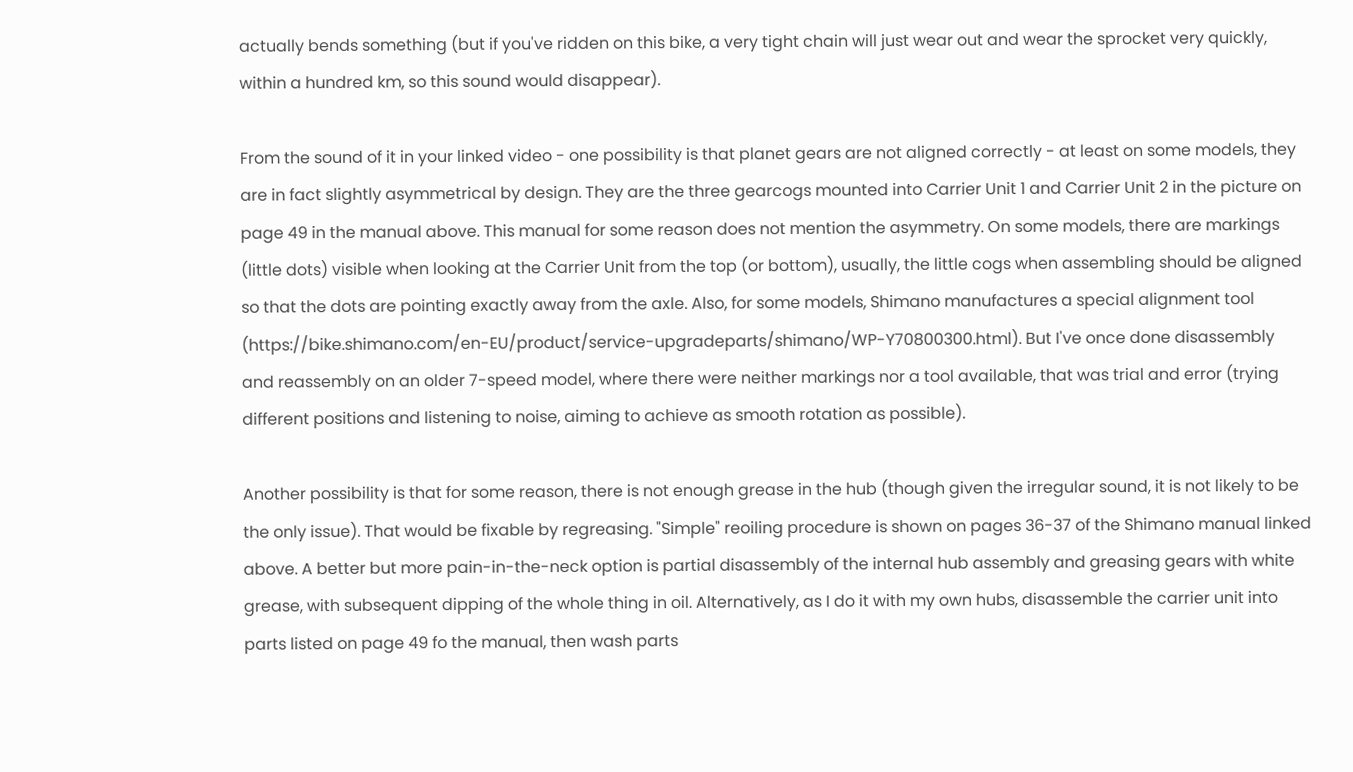actually bends something (but if you've ridden on this bike, a very tight chain will just wear out and wear the sprocket very quickly, within a hundred km, so this sound would disappear).

From the sound of it in your linked video - one possibility is that planet gears are not aligned correctly - at least on some models, they are in fact slightly asymmetrical by design. They are the three gearcogs mounted into Carrier Unit 1 and Carrier Unit 2 in the picture on page 49 in the manual above. This manual for some reason does not mention the asymmetry. On some models, there are markings (little dots) visible when looking at the Carrier Unit from the top (or bottom), usually, the little cogs when assembling should be aligned so that the dots are pointing exactly away from the axle. Also, for some models, Shimano manufactures a special alignment tool (https://bike.shimano.com/en-EU/product/service-upgradeparts/shimano/WP-Y70800300.html). But I've once done disassembly and reassembly on an older 7-speed model, where there were neither markings nor a tool available, that was trial and error (trying different positions and listening to noise, aiming to achieve as smooth rotation as possible).

Another possibility is that for some reason, there is not enough grease in the hub (though given the irregular sound, it is not likely to be the only issue). That would be fixable by regreasing. "Simple" reoiling procedure is shown on pages 36-37 of the Shimano manual linked above. A better but more pain-in-the-neck option is partial disassembly of the internal hub assembly and greasing gears with white grease, with subsequent dipping of the whole thing in oil. Alternatively, as I do it with my own hubs, disassemble the carrier unit into parts listed on page 49 fo the manual, then wash parts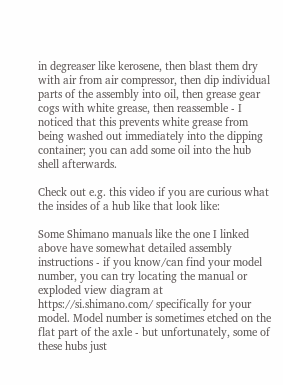in degreaser like kerosene, then blast them dry with air from air compressor, then dip individual parts of the assembly into oil, then grease gear cogs with white grease, then reassemble - I noticed that this prevents white grease from being washed out immediately into the dipping container; you can add some oil into the hub shell afterwards.

Check out e.g. this video if you are curious what the insides of a hub like that look like:

Some Shimano manuals like the one I linked above have somewhat detailed assembly instructions - if you know/can find your model number, you can try locating the manual or exploded view diagram at https://si.shimano.com/ specifically for your model. Model number is sometimes etched on the flat part of the axle - but unfortunately, some of these hubs just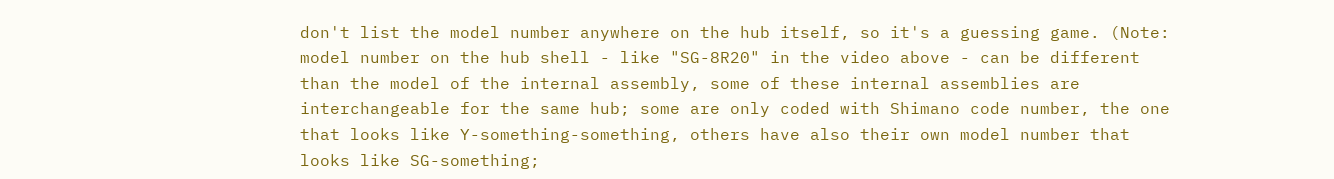don't list the model number anywhere on the hub itself, so it's a guessing game. (Note: model number on the hub shell - like "SG-8R20" in the video above - can be different than the model of the internal assembly, some of these internal assemblies are interchangeable for the same hub; some are only coded with Shimano code number, the one that looks like Y-something-something, others have also their own model number that looks like SG-something;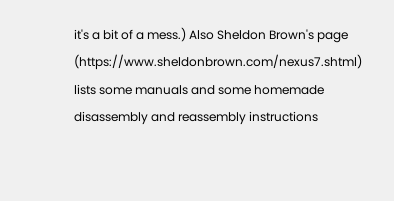it's a bit of a mess.) Also Sheldon Brown's page (https://www.sheldonbrown.com/nexus7.shtml) lists some manuals and some homemade disassembly and reassembly instructions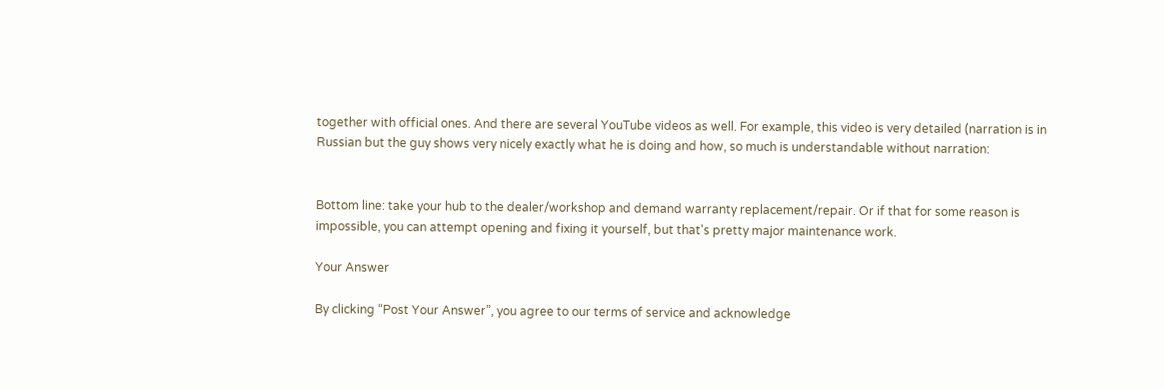together with official ones. And there are several YouTube videos as well. For example, this video is very detailed (narration is in Russian but the guy shows very nicely exactly what he is doing and how, so much is understandable without narration:


Bottom line: take your hub to the dealer/workshop and demand warranty replacement/repair. Or if that for some reason is impossible, you can attempt opening and fixing it yourself, but that's pretty major maintenance work.

Your Answer

By clicking “Post Your Answer”, you agree to our terms of service and acknowledge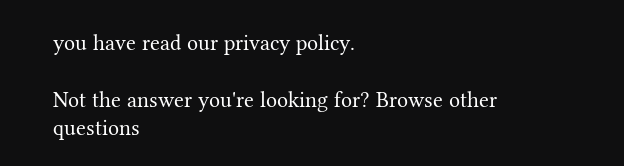you have read our privacy policy.

Not the answer you're looking for? Browse other questions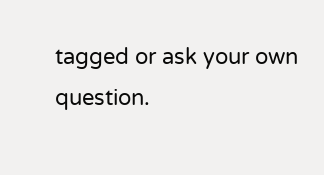tagged or ask your own question.